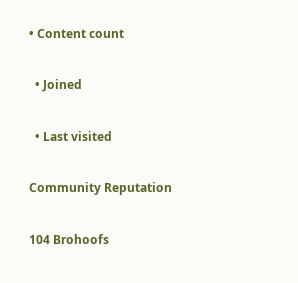• Content count

  • Joined

  • Last visited

Community Reputation

104 Brohoofs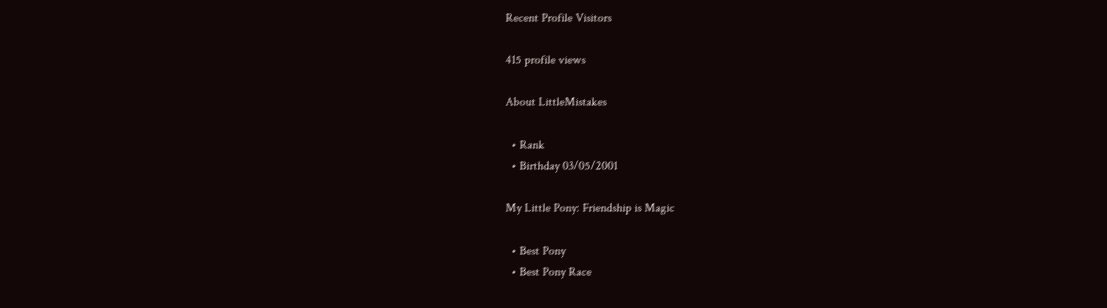Recent Profile Visitors

415 profile views

About LittleMistakes

  • Rank
  • Birthday 03/05/2001

My Little Pony: Friendship is Magic

  • Best Pony
  • Best Pony Race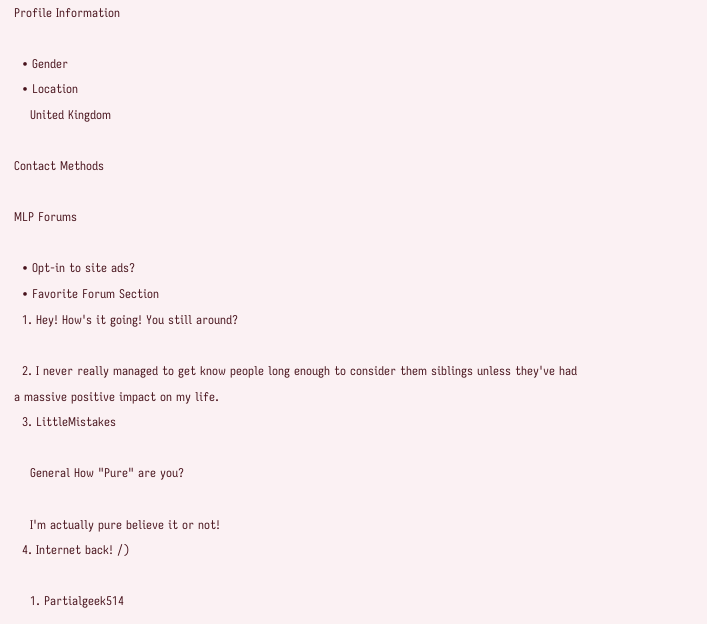Profile Information

  • Gender
  • Location
    United Kingdom

Contact Methods

MLP Forums

  • Opt-in to site ads?
  • Favorite Forum Section
  1. Hey! How's it going! You still around?

  2. I never really managed to get know people long enough to consider them siblings unless they've had a massive positive impact on my life.
  3. LittleMistakes

    General How "Pure" are you?

    I'm actually pure believe it or not!
  4. Internet back! /)

    1. Partialgeek514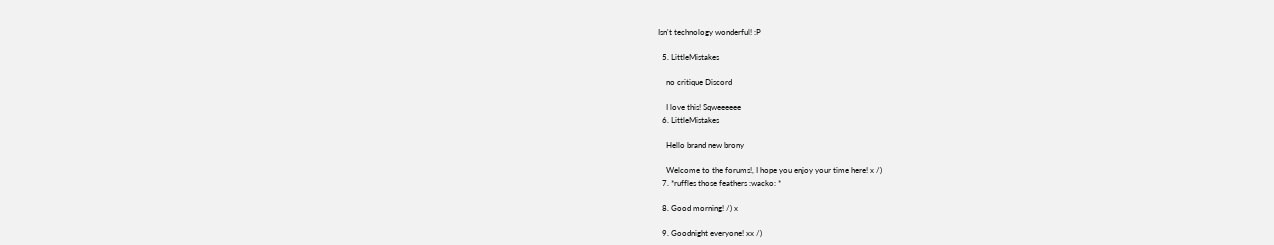Isn't technology wonderful! :P

  5. LittleMistakes

    no critique Discord

    I love this! Sqweeeeee
  6. LittleMistakes

    Hello brand new brony

    Welcome to the forums!, I hope you enjoy your time here! x /)
  7. *ruffles those feathers :wacko: *

  8. Good morning! /) x

  9. Goodnight everyone! xx /)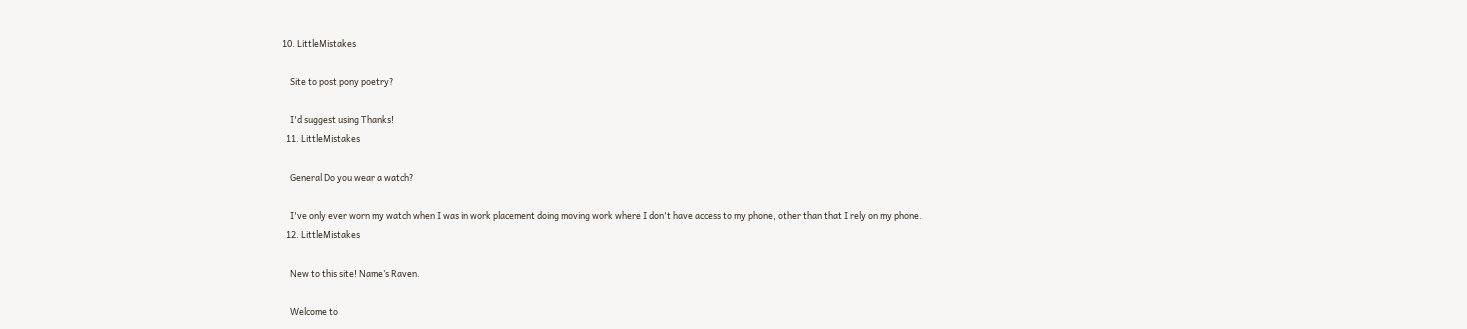10. LittleMistakes

    Site to post pony poetry?

    I'd suggest using Thanks!
  11. LittleMistakes

    General Do you wear a watch?

    I've only ever worn my watch when I was in work placement doing moving work where I don't have access to my phone, other than that I rely on my phone.
  12. LittleMistakes

    New to this site! Name’s Raven.

    Welcome to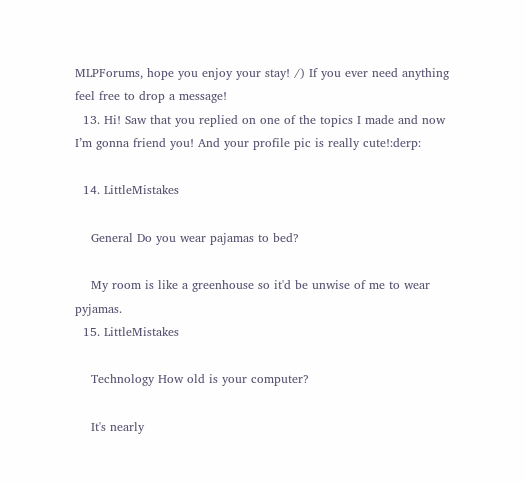MLPForums, hope you enjoy your stay! /) If you ever need anything feel free to drop a message!
  13. Hi! Saw that you replied on one of the topics I made and now I’m gonna friend you! And your profile pic is really cute!:derp:

  14. LittleMistakes

    General Do you wear pajamas to bed?

    My room is like a greenhouse so it'd be unwise of me to wear pyjamas.
  15. LittleMistakes

    Technology How old is your computer?

    It's nearly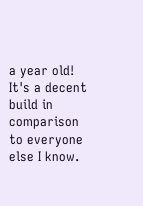a year old! It's a decent build in comparison to everyone else I know.